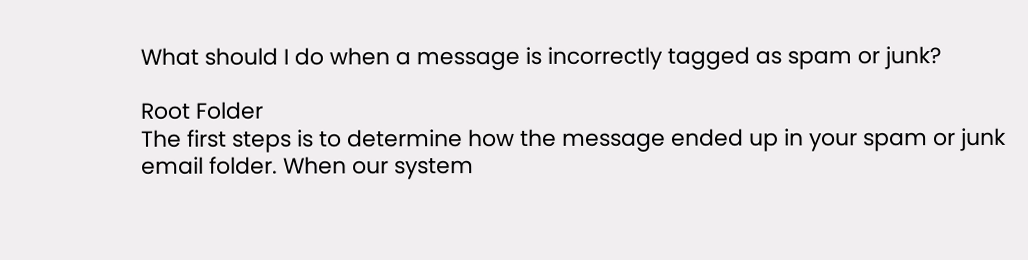What should I do when a message is incorrectly tagged as spam or junk?

Root Folder
The first steps is to determine how the message ended up in your spam or junk email folder. When our system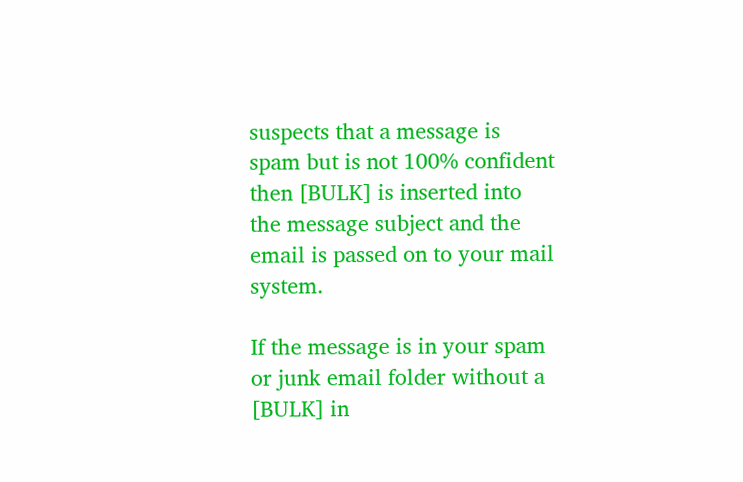suspects that a message is spam but is not 100% confident then [BULK] is inserted into the message subject and the email is passed on to your mail system.

If the message is in your spam or junk email folder without a [BULK] in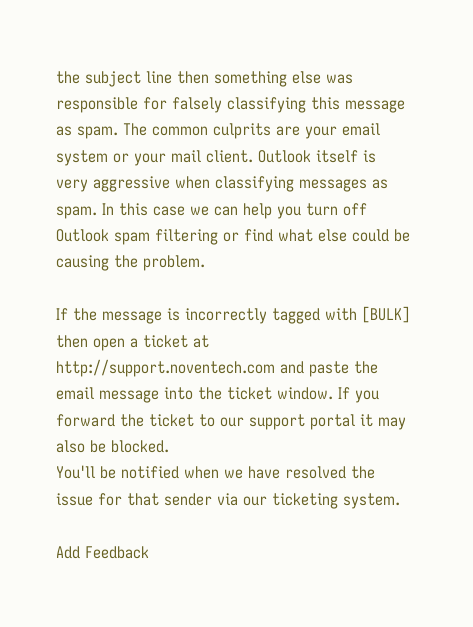the subject line then something else was responsible for falsely classifying this message as spam. The common culprits are your email system or your mail client. Outlook itself is very aggressive when classifying messages as spam. In this case we can help you turn off Outlook spam filtering or find what else could be causing the problem.

If the message is incorrectly tagged with [BULK] then open a ticket at http://support.noventech.com and paste the email message into the ticket window. If you forward the ticket to our support portal it may also be blocked.
You'll be notified when we have resolved the issue for that sender via our ticketing system.

Add Feedback